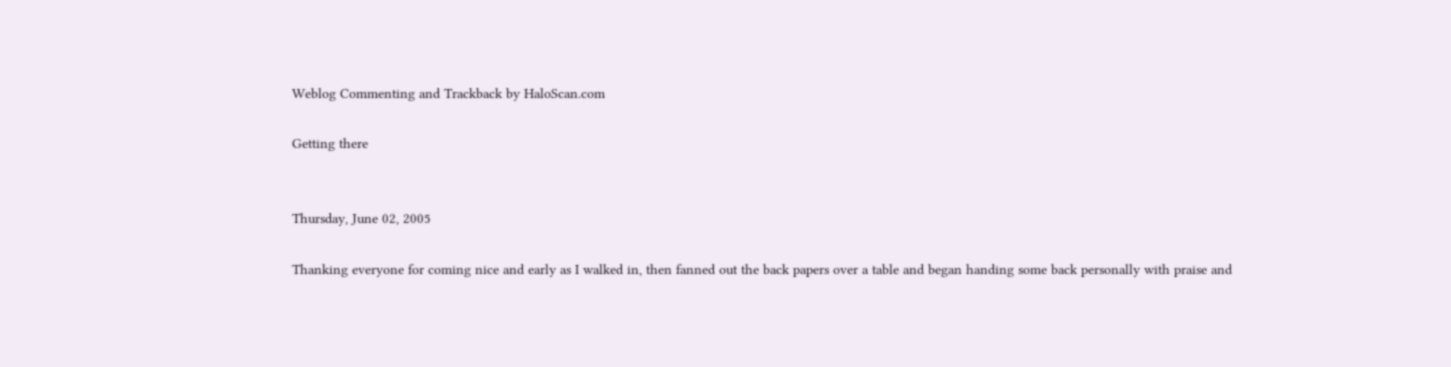Weblog Commenting and Trackback by HaloScan.com

Getting there


Thursday, June 02, 2005

Thanking everyone for coming nice and early as I walked in, then fanned out the back papers over a table and began handing some back personally with praise and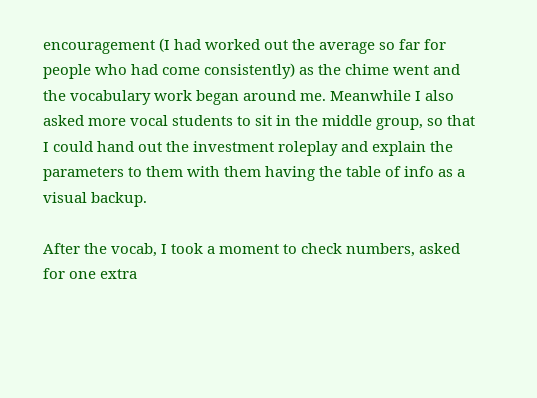encouragement (I had worked out the average so far for people who had come consistently) as the chime went and the vocabulary work began around me. Meanwhile I also asked more vocal students to sit in the middle group, so that I could hand out the investment roleplay and explain the parameters to them with them having the table of info as a visual backup.

After the vocab, I took a moment to check numbers, asked for one extra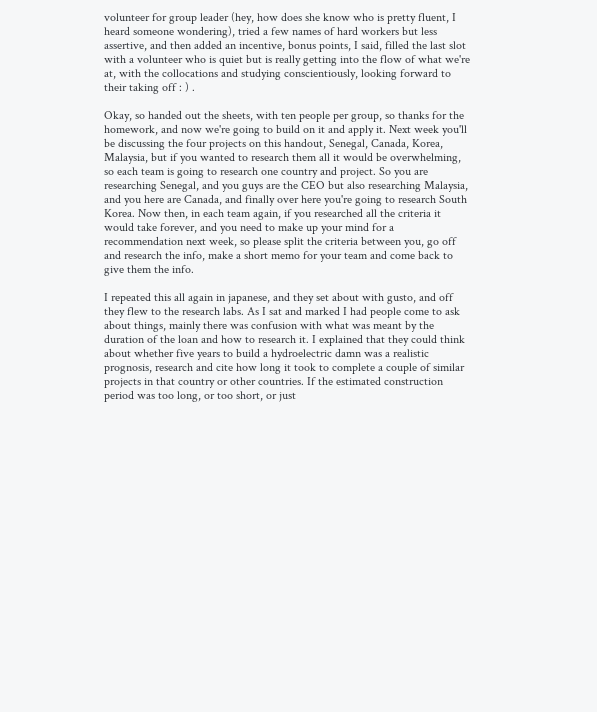volunteer for group leader (hey, how does she know who is pretty fluent, I heard someone wondering), tried a few names of hard workers but less assertive, and then added an incentive, bonus points, I said, filled the last slot with a volunteer who is quiet but is really getting into the flow of what we're at, with the collocations and studying conscientiously, looking forward to their taking off : ) .

Okay, so handed out the sheets, with ten people per group, so thanks for the homework, and now we're going to build on it and apply it. Next week you'll be discussing the four projects on this handout, Senegal, Canada, Korea, Malaysia, but if you wanted to research them all it would be overwhelming, so each team is going to research one country and project. So you are researching Senegal, and you guys are the CEO but also researching Malaysia, and you here are Canada, and finally over here you're going to research South Korea. Now then, in each team again, if you researched all the criteria it would take forever, and you need to make up your mind for a recommendation next week, so please split the criteria between you, go off and research the info, make a short memo for your team and come back to give them the info.

I repeated this all again in japanese, and they set about with gusto, and off they flew to the research labs. As I sat and marked I had people come to ask about things, mainly there was confusion with what was meant by the duration of the loan and how to research it. I explained that they could think about whether five years to build a hydroelectric damn was a realistic prognosis, research and cite how long it took to complete a couple of similar projects in that country or other countries. If the estimated construction period was too long, or too short, or just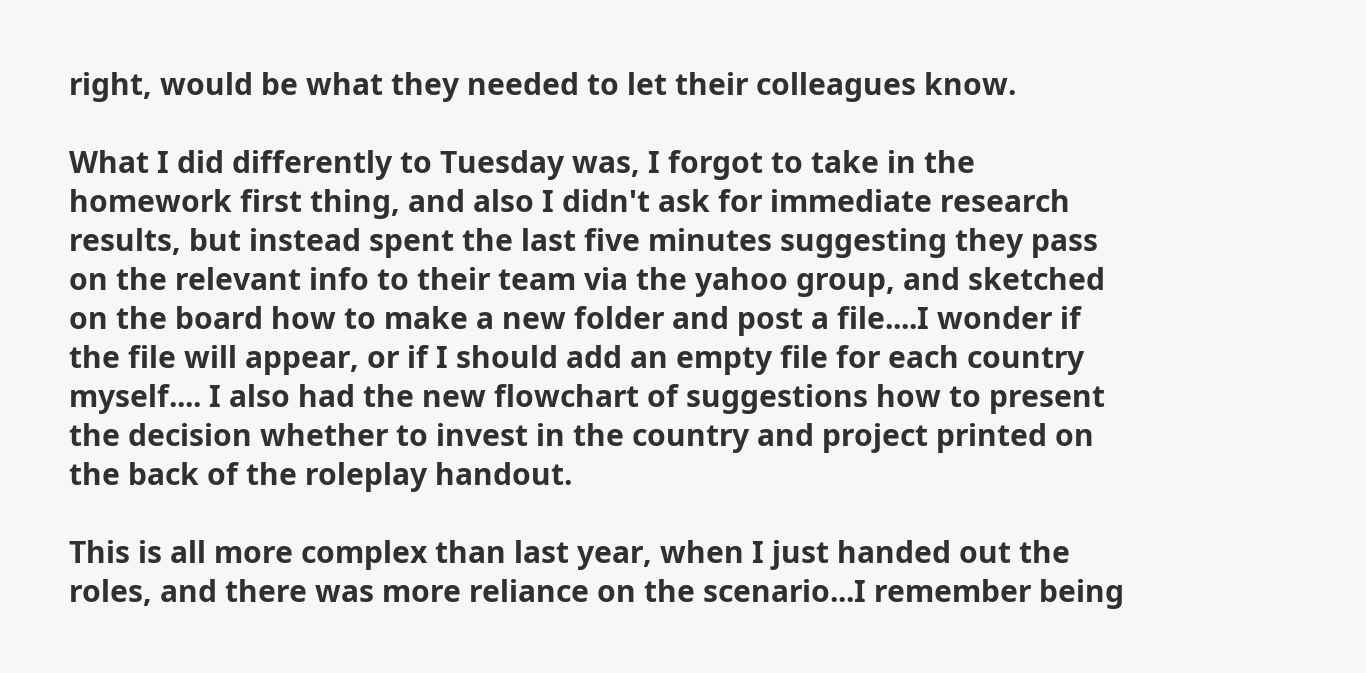right, would be what they needed to let their colleagues know.

What I did differently to Tuesday was, I forgot to take in the homework first thing, and also I didn't ask for immediate research results, but instead spent the last five minutes suggesting they pass on the relevant info to their team via the yahoo group, and sketched on the board how to make a new folder and post a file....I wonder if the file will appear, or if I should add an empty file for each country myself.... I also had the new flowchart of suggestions how to present the decision whether to invest in the country and project printed on the back of the roleplay handout.

This is all more complex than last year, when I just handed out the roles, and there was more reliance on the scenario...I remember being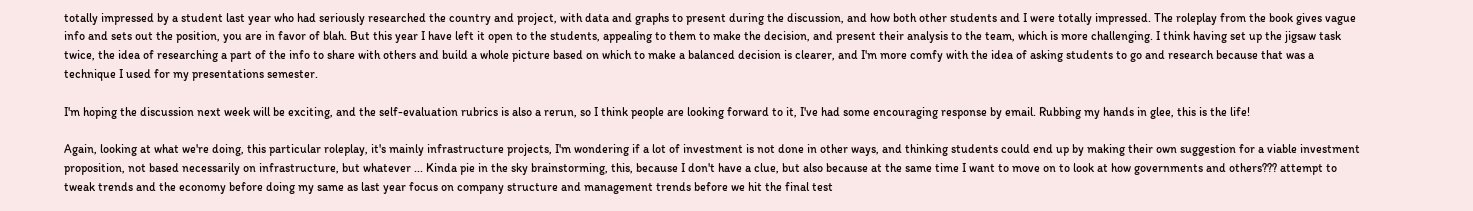totally impressed by a student last year who had seriously researched the country and project, with data and graphs to present during the discussion, and how both other students and I were totally impressed. The roleplay from the book gives vague info and sets out the position, you are in favor of blah. But this year I have left it open to the students, appealing to them to make the decision, and present their analysis to the team, which is more challenging. I think having set up the jigsaw task twice, the idea of researching a part of the info to share with others and build a whole picture based on which to make a balanced decision is clearer, and I'm more comfy with the idea of asking students to go and research because that was a technique I used for my presentations semester.

I'm hoping the discussion next week will be exciting, and the self-evaluation rubrics is also a rerun, so I think people are looking forward to it, I've had some encouraging response by email. Rubbing my hands in glee, this is the life!

Again, looking at what we're doing, this particular roleplay, it's mainly infrastructure projects, I'm wondering if a lot of investment is not done in other ways, and thinking students could end up by making their own suggestion for a viable investment proposition, not based necessarily on infrastructure, but whatever ... Kinda pie in the sky brainstorming, this, because I don't have a clue, but also because at the same time I want to move on to look at how governments and others??? attempt to tweak trends and the economy before doing my same as last year focus on company structure and management trends before we hit the final test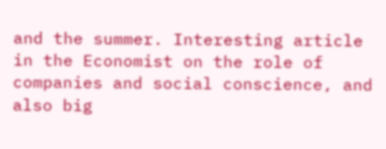and the summer. Interesting article in the Economist on the role of companies and social conscience, and also big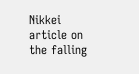Nikkei article on the falling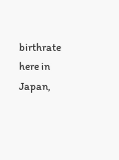birthrate here in Japan,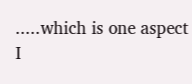.....which is one aspect I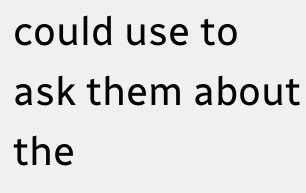could use to ask them about the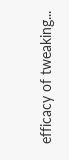efficacy of tweaking...